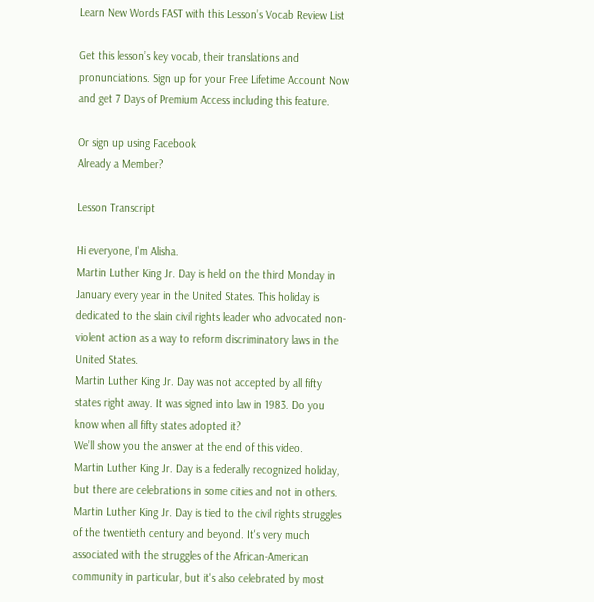Learn New Words FAST with this Lesson’s Vocab Review List

Get this lesson’s key vocab, their translations and pronunciations. Sign up for your Free Lifetime Account Now and get 7 Days of Premium Access including this feature.

Or sign up using Facebook
Already a Member?

Lesson Transcript

Hi everyone, I'm Alisha.
Martin Luther King Jr. Day is held on the third Monday in January every year in the United States. This holiday is dedicated to the slain civil rights leader who advocated non-violent action as a way to reform discriminatory laws in the United States.
Martin Luther King Jr. Day was not accepted by all fifty states right away. It was signed into law in 1983. Do you know when all fifty states adopted it?
We’ll show you the answer at the end of this video.
Martin Luther King Jr. Day is a federally recognized holiday, but there are celebrations in some cities and not in others.
Martin Luther King Jr. Day is tied to the civil rights struggles of the twentieth century and beyond. It's very much associated with the struggles of the African-American community in particular, but it's also celebrated by most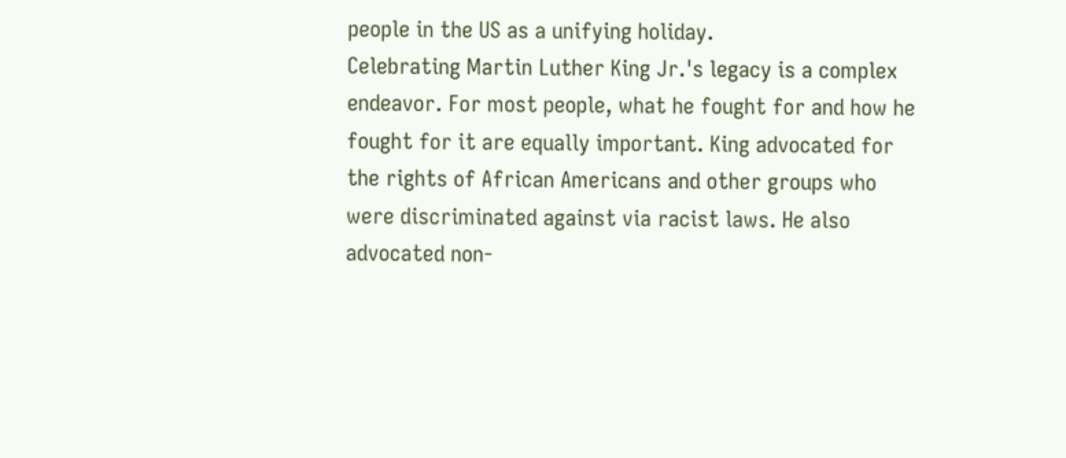people in the US as a unifying holiday.
Celebrating Martin Luther King Jr.'s legacy is a complex endeavor. For most people, what he fought for and how he fought for it are equally important. King advocated for the rights of African Americans and other groups who were discriminated against via racist laws. He also advocated non-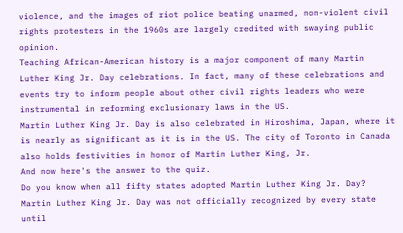violence, and the images of riot police beating unarmed, non-violent civil rights protesters in the 1960s are largely credited with swaying public opinion.
Teaching African-American history is a major component of many Martin Luther King Jr. Day celebrations. In fact, many of these celebrations and events try to inform people about other civil rights leaders who were instrumental in reforming exclusionary laws in the US.
Martin Luther King Jr. Day is also celebrated in Hiroshima, Japan, where it is nearly as significant as it is in the US. The city of Toronto in Canada also holds festivities in honor of Martin Luther King, Jr.
And now here's the answer to the quiz.
Do you know when all fifty states adopted Martin Luther King Jr. Day?
Martin Luther King Jr. Day was not officially recognized by every state until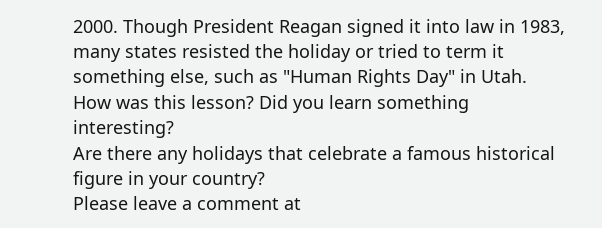2000. Though President Reagan signed it into law in 1983, many states resisted the holiday or tried to term it something else, such as "Human Rights Day" in Utah.
How was this lesson? Did you learn something interesting?
Are there any holidays that celebrate a famous historical figure in your country?
Please leave a comment at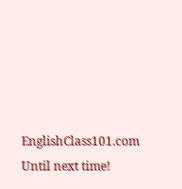EnglishClass101.com
Until next time!